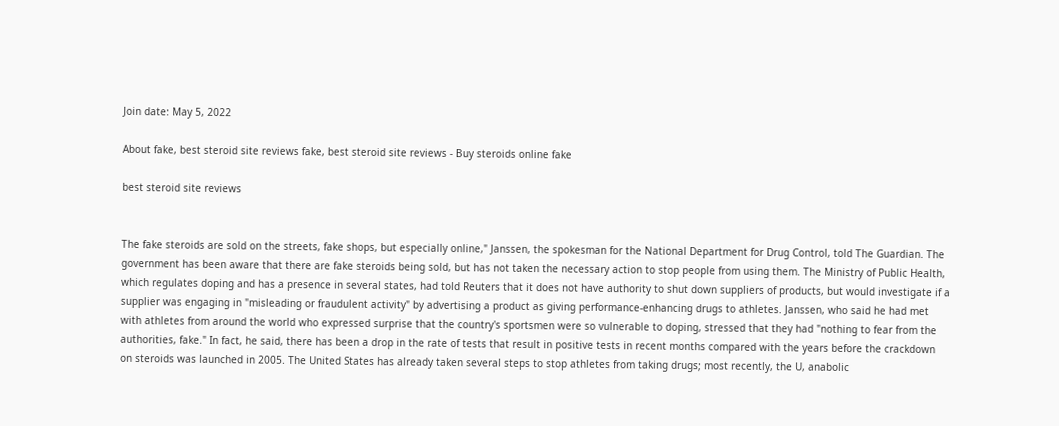Join date: May 5, 2022

About fake, best steroid site reviews fake, best steroid site reviews - Buy steroids online fake

best steroid site reviews


The fake steroids are sold on the streets, fake shops, but especially online," Janssen, the spokesman for the National Department for Drug Control, told The Guardian. The government has been aware that there are fake steroids being sold, but has not taken the necessary action to stop people from using them. The Ministry of Public Health, which regulates doping and has a presence in several states, had told Reuters that it does not have authority to shut down suppliers of products, but would investigate if a supplier was engaging in "misleading or fraudulent activity" by advertising a product as giving performance-enhancing drugs to athletes. Janssen, who said he had met with athletes from around the world who expressed surprise that the country's sportsmen were so vulnerable to doping, stressed that they had "nothing to fear from the authorities, fake." In fact, he said, there has been a drop in the rate of tests that result in positive tests in recent months compared with the years before the crackdown on steroids was launched in 2005. The United States has already taken several steps to stop athletes from taking drugs; most recently, the U, anabolic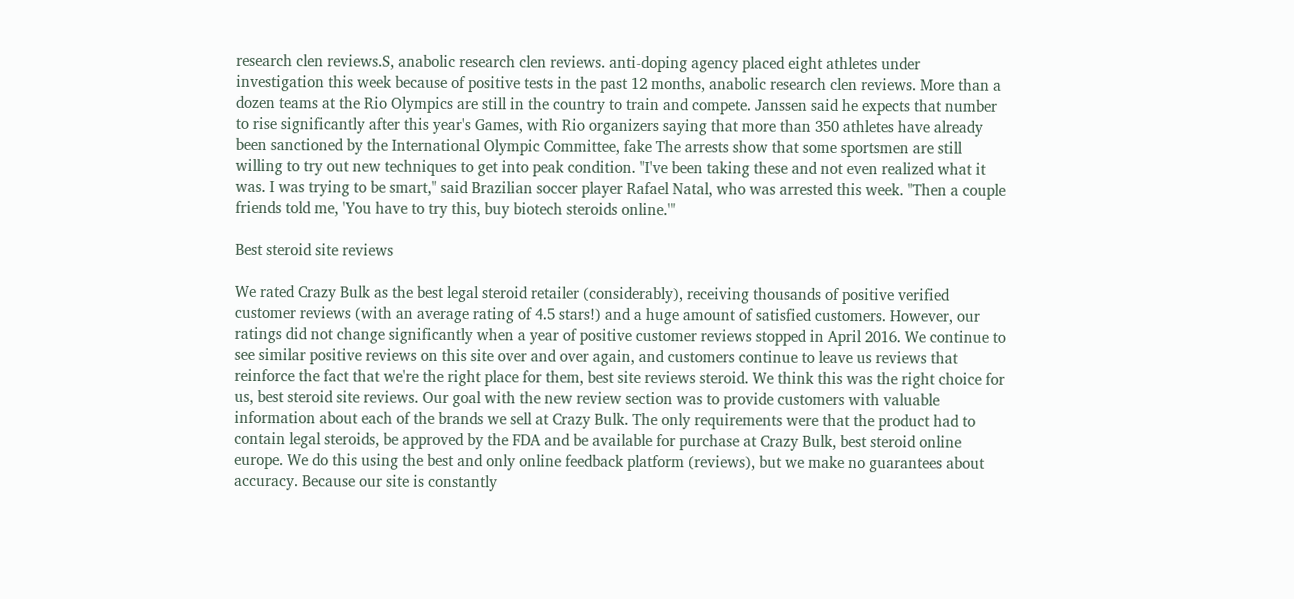research clen reviews.S, anabolic research clen reviews. anti-doping agency placed eight athletes under investigation this week because of positive tests in the past 12 months, anabolic research clen reviews. More than a dozen teams at the Rio Olympics are still in the country to train and compete. Janssen said he expects that number to rise significantly after this year's Games, with Rio organizers saying that more than 350 athletes have already been sanctioned by the International Olympic Committee, fake The arrests show that some sportsmen are still willing to try out new techniques to get into peak condition. "I've been taking these and not even realized what it was. I was trying to be smart," said Brazilian soccer player Rafael Natal, who was arrested this week. "Then a couple friends told me, 'You have to try this, buy biotech steroids online.'"

Best steroid site reviews

We rated Crazy Bulk as the best legal steroid retailer (considerably), receiving thousands of positive verified customer reviews (with an average rating of 4.5 stars!) and a huge amount of satisfied customers. However, our ratings did not change significantly when a year of positive customer reviews stopped in April 2016. We continue to see similar positive reviews on this site over and over again, and customers continue to leave us reviews that reinforce the fact that we're the right place for them, best site reviews steroid. We think this was the right choice for us, best steroid site reviews. Our goal with the new review section was to provide customers with valuable information about each of the brands we sell at Crazy Bulk. The only requirements were that the product had to contain legal steroids, be approved by the FDA and be available for purchase at Crazy Bulk, best steroid online europe. We do this using the best and only online feedback platform (reviews), but we make no guarantees about accuracy. Because our site is constantly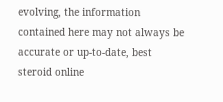evolving, the information contained here may not always be accurate or up-to-date, best steroid online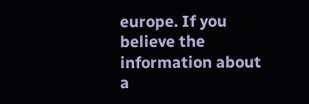europe. If you believe the information about a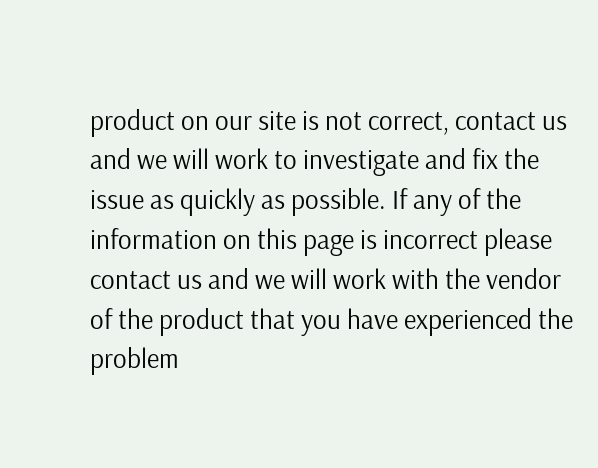product on our site is not correct, contact us and we will work to investigate and fix the issue as quickly as possible. If any of the information on this page is incorrect please contact us and we will work with the vendor of the product that you have experienced the problem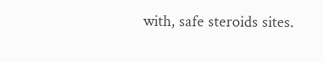with, safe steroids sites.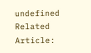undefined Related Article: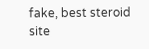fake, best steroid site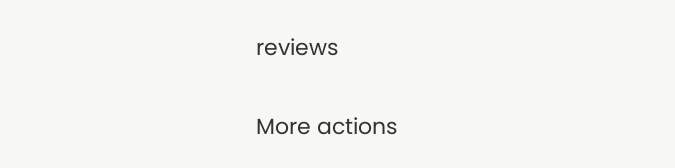reviews

More actions